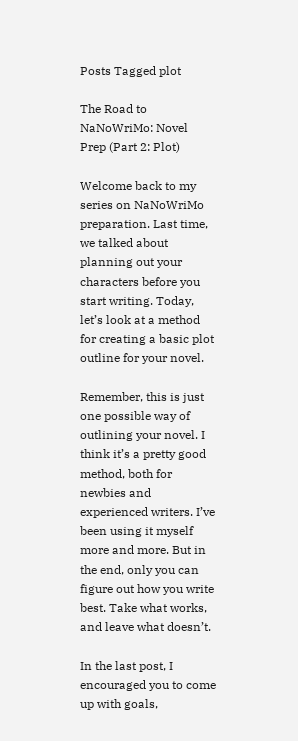Posts Tagged plot

The Road to NaNoWriMo: Novel Prep (Part 2: Plot)

Welcome back to my series on NaNoWriMo preparation. Last time, we talked about planning out your characters before you start writing. Today, let’s look at a method for creating a basic plot outline for your novel.

Remember, this is just one possible way of outlining your novel. I think it’s a pretty good method, both for newbies and experienced writers. I’ve been using it myself more and more. But in the end, only you can figure out how you write best. Take what works, and leave what doesn’t.

In the last post, I encouraged you to come up with goals,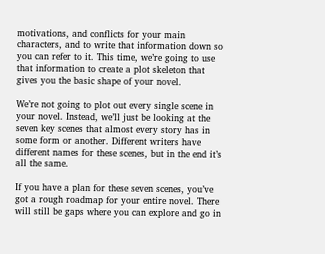motivations, and conflicts for your main characters, and to write that information down so you can refer to it. This time, we’re going to use that information to create a plot skeleton that gives you the basic shape of your novel.

We’re not going to plot out every single scene in your novel. Instead, we’ll just be looking at the seven key scenes that almost every story has in some form or another. Different writers have different names for these scenes, but in the end it’s all the same.

If you have a plan for these seven scenes, you’ve got a rough roadmap for your entire novel. There will still be gaps where you can explore and go in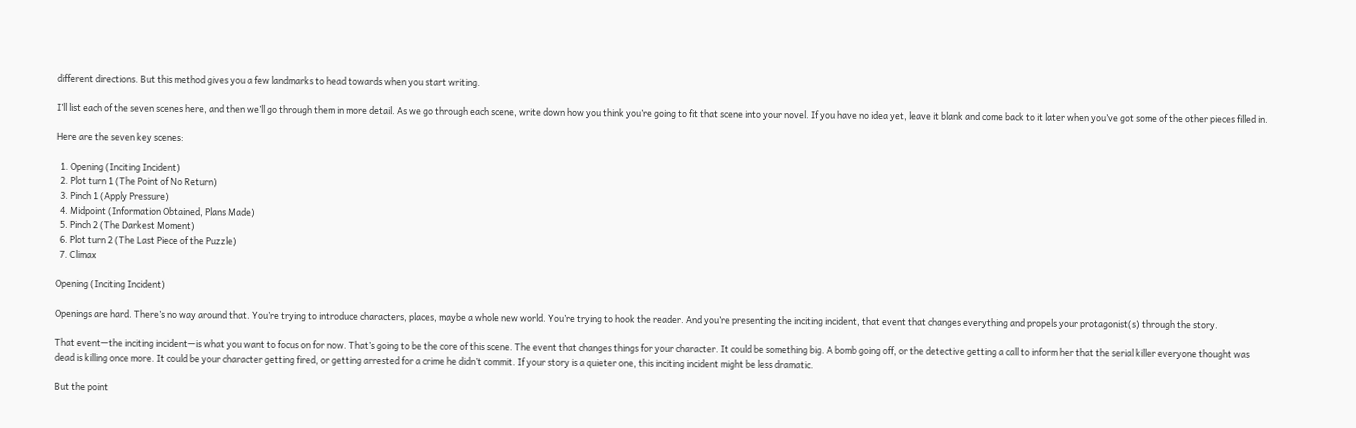different directions. But this method gives you a few landmarks to head towards when you start writing.

I’ll list each of the seven scenes here, and then we’ll go through them in more detail. As we go through each scene, write down how you think you’re going to fit that scene into your novel. If you have no idea yet, leave it blank and come back to it later when you’ve got some of the other pieces filled in.

Here are the seven key scenes:

  1. Opening (Inciting Incident)
  2. Plot turn 1 (The Point of No Return)
  3. Pinch 1 (Apply Pressure)
  4. Midpoint (Information Obtained, Plans Made)
  5. Pinch 2 (The Darkest Moment)
  6. Plot turn 2 (The Last Piece of the Puzzle)
  7. Climax

Opening (Inciting Incident)

Openings are hard. There’s no way around that. You’re trying to introduce characters, places, maybe a whole new world. You’re trying to hook the reader. And you’re presenting the inciting incident, that event that changes everything and propels your protagonist(s) through the story.

That event—the inciting incident—is what you want to focus on for now. That’s going to be the core of this scene. The event that changes things for your character. It could be something big. A bomb going off, or the detective getting a call to inform her that the serial killer everyone thought was dead is killing once more. It could be your character getting fired, or getting arrested for a crime he didn’t commit. If your story is a quieter one, this inciting incident might be less dramatic.

But the point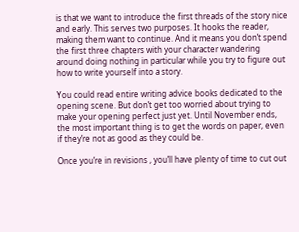is that we want to introduce the first threads of the story nice and early. This serves two purposes. It hooks the reader, making them want to continue. And it means you don’t spend the first three chapters with your character wandering around doing nothing in particular while you try to figure out how to write yourself into a story.

You could read entire writing advice books dedicated to the opening scene. But don’t get too worried about trying to make your opening perfect just yet. Until November ends, the most important thing is to get the words on paper, even if they’re not as good as they could be.

Once you’re in revisions , you’ll have plenty of time to cut out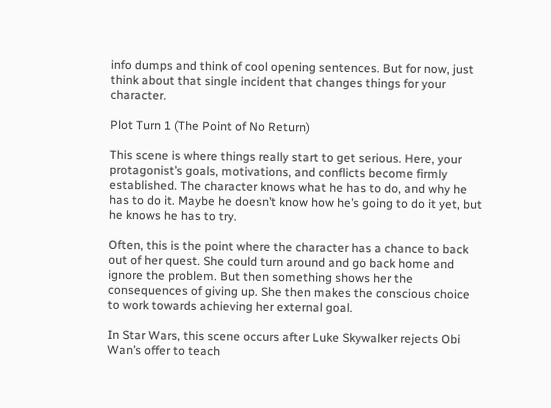info dumps and think of cool opening sentences. But for now, just think about that single incident that changes things for your character.

Plot Turn 1 (The Point of No Return)

This scene is where things really start to get serious. Here, your protagonist’s goals, motivations, and conflicts become firmly established. The character knows what he has to do, and why he has to do it. Maybe he doesn’t know how he’s going to do it yet, but he knows he has to try.

Often, this is the point where the character has a chance to back out of her quest. She could turn around and go back home and ignore the problem. But then something shows her the consequences of giving up. She then makes the conscious choice to work towards achieving her external goal.

In Star Wars, this scene occurs after Luke Skywalker rejects Obi Wan’s offer to teach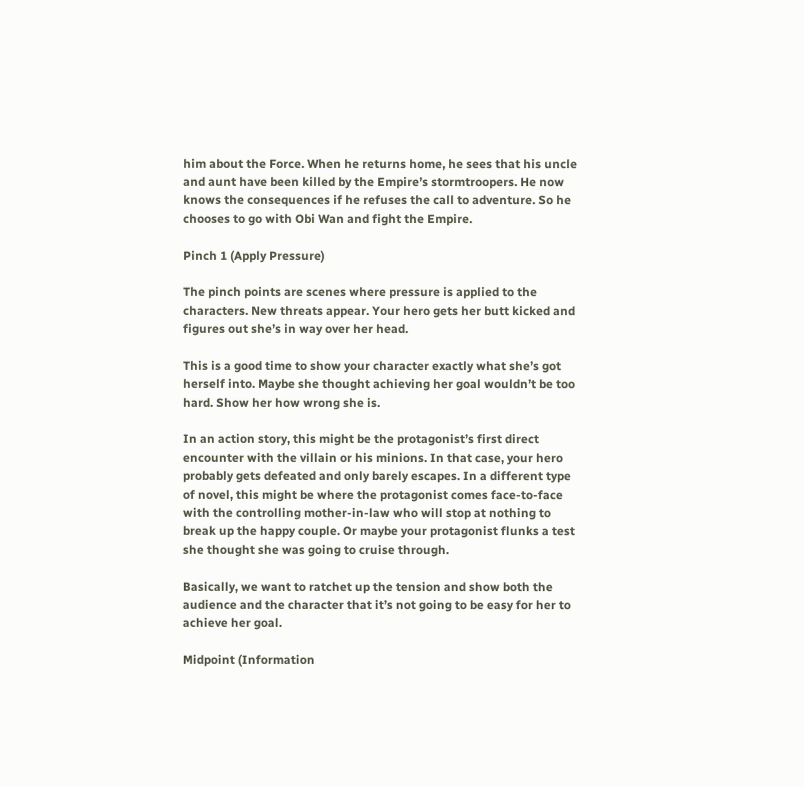him about the Force. When he returns home, he sees that his uncle and aunt have been killed by the Empire’s stormtroopers. He now knows the consequences if he refuses the call to adventure. So he chooses to go with Obi Wan and fight the Empire.

Pinch 1 (Apply Pressure)

The pinch points are scenes where pressure is applied to the characters. New threats appear. Your hero gets her butt kicked and figures out she’s in way over her head.

This is a good time to show your character exactly what she’s got herself into. Maybe she thought achieving her goal wouldn’t be too hard. Show her how wrong she is.

In an action story, this might be the protagonist’s first direct encounter with the villain or his minions. In that case, your hero probably gets defeated and only barely escapes. In a different type of novel, this might be where the protagonist comes face-to-face with the controlling mother-in-law who will stop at nothing to break up the happy couple. Or maybe your protagonist flunks a test she thought she was going to cruise through.

Basically, we want to ratchet up the tension and show both the audience and the character that it’s not going to be easy for her to achieve her goal.

Midpoint (Information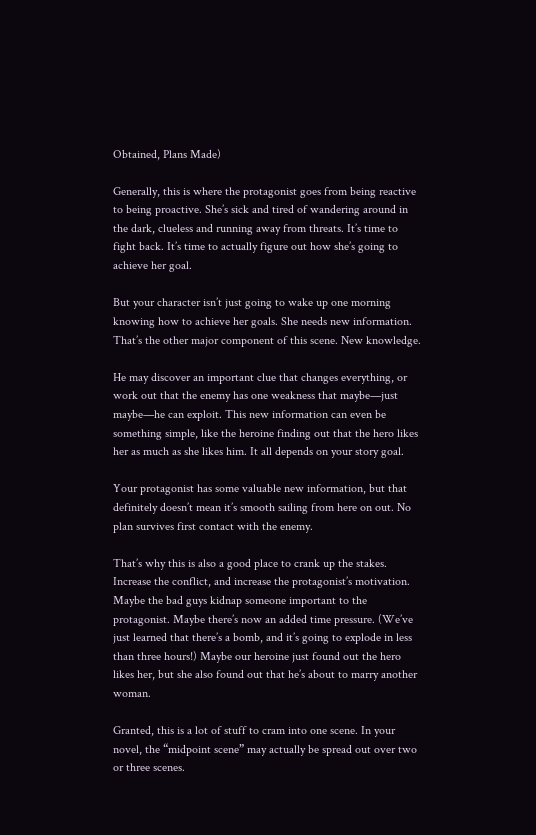Obtained, Plans Made)

Generally, this is where the protagonist goes from being reactive to being proactive. She’s sick and tired of wandering around in the dark, clueless and running away from threats. It’s time to fight back. It’s time to actually figure out how she’s going to achieve her goal.

But your character isn’t just going to wake up one morning knowing how to achieve her goals. She needs new information. That’s the other major component of this scene. New knowledge.

He may discover an important clue that changes everything, or work out that the enemy has one weakness that maybe—just maybe—he can exploit. This new information can even be something simple, like the heroine finding out that the hero likes her as much as she likes him. It all depends on your story goal.

Your protagonist has some valuable new information, but that definitely doesn’t mean it’s smooth sailing from here on out. No plan survives first contact with the enemy.

That’s why this is also a good place to crank up the stakes. Increase the conflict, and increase the protagonist’s motivation. Maybe the bad guys kidnap someone important to the protagonist. Maybe there’s now an added time pressure. (We’ve just learned that there’s a bomb, and it’s going to explode in less than three hours!) Maybe our heroine just found out the hero likes her, but she also found out that he’s about to marry another woman.

Granted, this is a lot of stuff to cram into one scene. In your novel, the “midpoint scene” may actually be spread out over two or three scenes.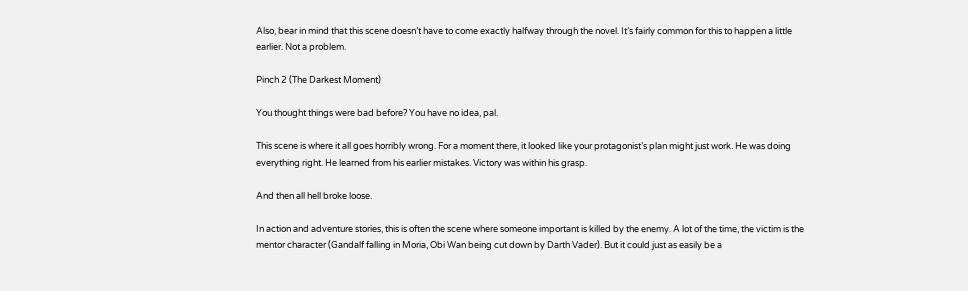Also, bear in mind that this scene doesn’t have to come exactly halfway through the novel. It’s fairly common for this to happen a little earlier. Not a problem.

Pinch 2 (The Darkest Moment)

You thought things were bad before? You have no idea, pal.

This scene is where it all goes horribly wrong. For a moment there, it looked like your protagonist’s plan might just work. He was doing everything right. He learned from his earlier mistakes. Victory was within his grasp.

And then all hell broke loose.

In action and adventure stories, this is often the scene where someone important is killed by the enemy. A lot of the time, the victim is the mentor character (Gandalf falling in Moria, Obi Wan being cut down by Darth Vader). But it could just as easily be a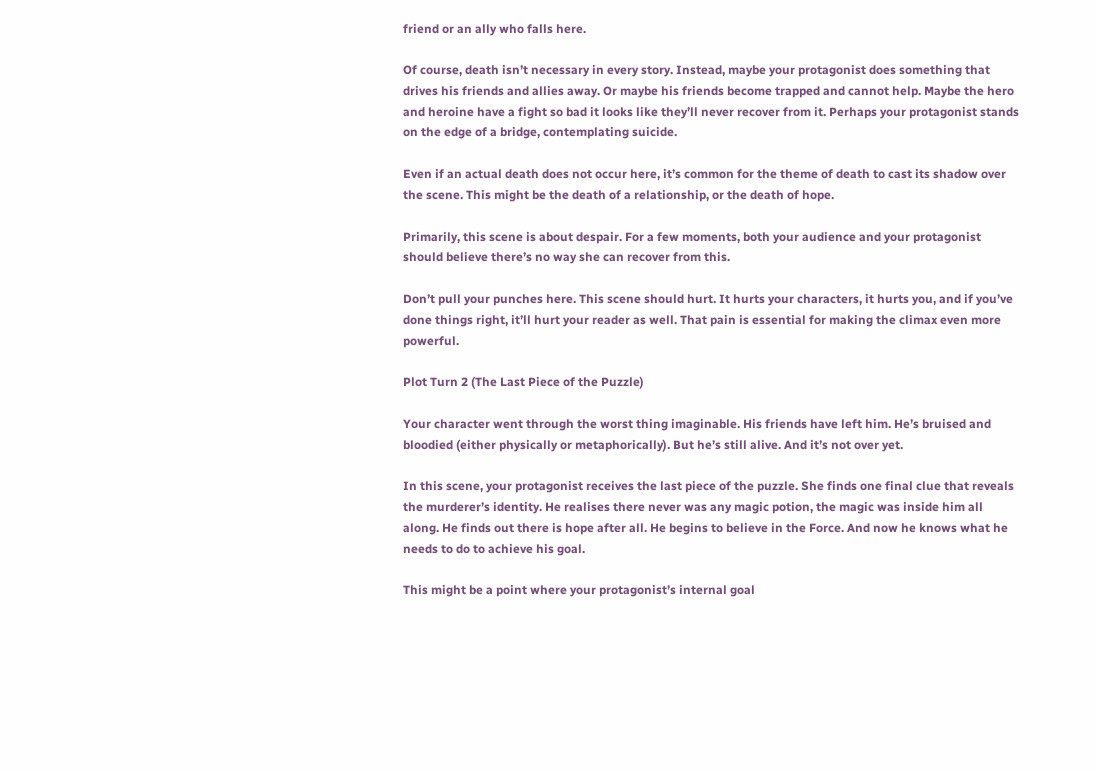friend or an ally who falls here.

Of course, death isn’t necessary in every story. Instead, maybe your protagonist does something that drives his friends and allies away. Or maybe his friends become trapped and cannot help. Maybe the hero and heroine have a fight so bad it looks like they’ll never recover from it. Perhaps your protagonist stands on the edge of a bridge, contemplating suicide.

Even if an actual death does not occur here, it’s common for the theme of death to cast its shadow over the scene. This might be the death of a relationship, or the death of hope.

Primarily, this scene is about despair. For a few moments, both your audience and your protagonist should believe there’s no way she can recover from this.

Don’t pull your punches here. This scene should hurt. It hurts your characters, it hurts you, and if you’ve done things right, it’ll hurt your reader as well. That pain is essential for making the climax even more powerful.

Plot Turn 2 (The Last Piece of the Puzzle)

Your character went through the worst thing imaginable. His friends have left him. He’s bruised and bloodied (either physically or metaphorically). But he’s still alive. And it’s not over yet.

In this scene, your protagonist receives the last piece of the puzzle. She finds one final clue that reveals the murderer’s identity. He realises there never was any magic potion, the magic was inside him all along. He finds out there is hope after all. He begins to believe in the Force. And now he knows what he needs to do to achieve his goal.

This might be a point where your protagonist’s internal goal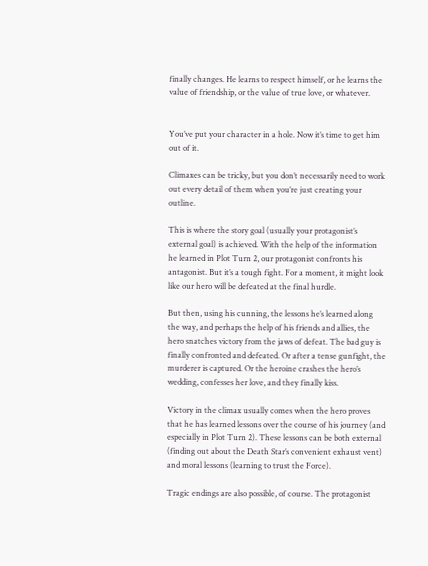finally changes. He learns to respect himself, or he learns the value of friendship, or the value of true love, or whatever.


You’ve put your character in a hole. Now it’s time to get him out of it.

Climaxes can be tricky, but you don’t necessarily need to work out every detail of them when you’re just creating your outline.

This is where the story goal (usually your protagonist’s external goal) is achieved. With the help of the information he learned in Plot Turn 2, our protagonist confronts his antagonist. But it’s a tough fight. For a moment, it might look like our hero will be defeated at the final hurdle.

But then, using his cunning, the lessons he’s learned along the way, and perhaps the help of his friends and allies, the hero snatches victory from the jaws of defeat. The bad guy is finally confronted and defeated. Or after a tense gunfight, the murderer is captured. Or the heroine crashes the hero’s wedding, confesses her love, and they finally kiss.

Victory in the climax usually comes when the hero proves that he has learned lessons over the course of his journey (and especially in Plot Turn 2). These lessons can be both external (finding out about the Death Star’s convenient exhaust vent) and moral lessons (learning to trust the Force).

Tragic endings are also possible, of course. The protagonist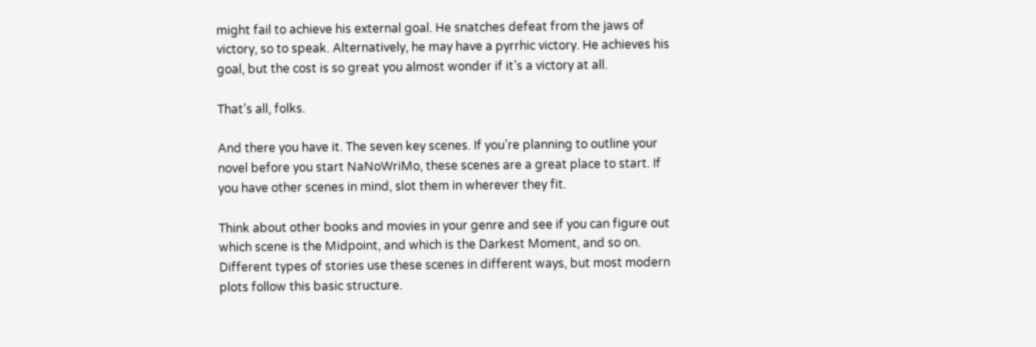might fail to achieve his external goal. He snatches defeat from the jaws of victory, so to speak. Alternatively, he may have a pyrrhic victory. He achieves his goal, but the cost is so great you almost wonder if it’s a victory at all.

That’s all, folks.

And there you have it. The seven key scenes. If you’re planning to outline your novel before you start NaNoWriMo, these scenes are a great place to start. If you have other scenes in mind, slot them in wherever they fit.

Think about other books and movies in your genre and see if you can figure out which scene is the Midpoint, and which is the Darkest Moment, and so on. Different types of stories use these scenes in different ways, but most modern plots follow this basic structure.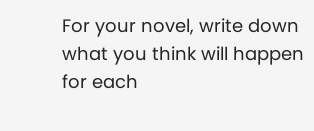For your novel, write down what you think will happen for each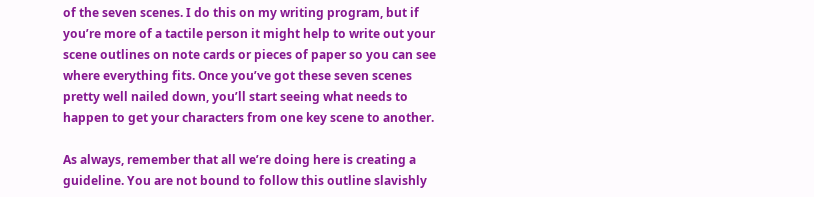of the seven scenes. I do this on my writing program, but if you’re more of a tactile person it might help to write out your scene outlines on note cards or pieces of paper so you can see where everything fits. Once you’ve got these seven scenes pretty well nailed down, you’ll start seeing what needs to happen to get your characters from one key scene to another.

As always, remember that all we’re doing here is creating a guideline. You are not bound to follow this outline slavishly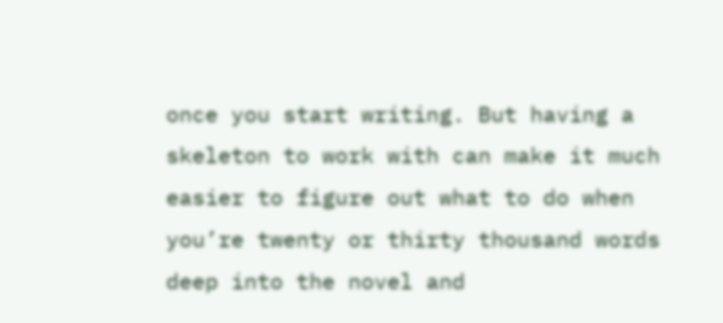once you start writing. But having a skeleton to work with can make it much easier to figure out what to do when you’re twenty or thirty thousand words deep into the novel and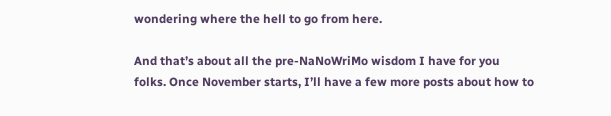wondering where the hell to go from here.

And that’s about all the pre-NaNoWriMo wisdom I have for you folks. Once November starts, I’ll have a few more posts about how to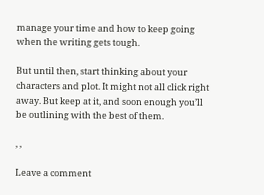manage your time and how to keep going when the writing gets tough.

But until then, start thinking about your characters and plot. It might not all click right away. But keep at it, and soon enough you’ll be outlining with the best of them.

, ,

Leave a comment